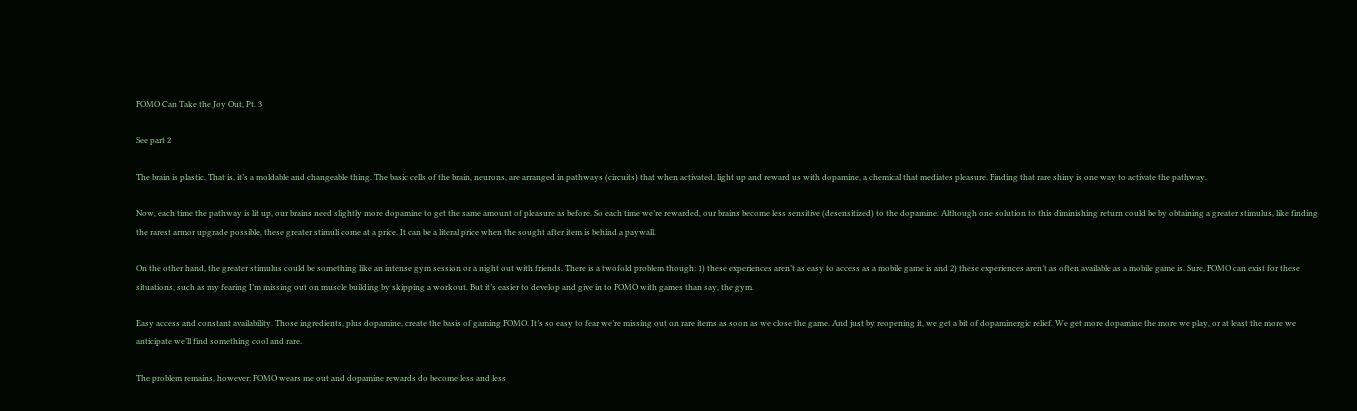FOMO Can Take the Joy Out, Pt. 3

See part 2

The brain is plastic. That is, it’s a moldable and changeable thing. The basic cells of the brain, neurons, are arranged in pathways (circuits) that when activated, light up and reward us with dopamine, a chemical that mediates pleasure. Finding that rare shiny is one way to activate the pathway.

Now, each time the pathway is lit up, our brains need slightly more dopamine to get the same amount of pleasure as before. So each time we’re rewarded, our brains become less sensitive (desensitized) to the dopamine. Although one solution to this diminishing return could be by obtaining a greater stimulus, like finding the rarest armor upgrade possible, these greater stimuli come at a price. It can be a literal price when the sought after item is behind a paywall.

On the other hand, the greater stimulus could be something like an intense gym session or a night out with friends. There is a twofold problem though: 1) these experiences aren’t as easy to access as a mobile game is and 2) these experiences aren’t as often available as a mobile game is. Sure, FOMO can exist for these situations, such as my fearing I’m missing out on muscle building by skipping a workout. But it’s easier to develop and give in to FOMO with games than say, the gym.

Easy access and constant availability. Those ingredients, plus dopamine, create the basis of gaming FOMO. It’s so easy to fear we’re missing out on rare items as soon as we close the game. And just by reopening it, we get a bit of dopaminergic relief. We get more dopamine the more we play, or at least the more we anticipate we’ll find something cool and rare.

The problem remains, however: FOMO wears me out and dopamine rewards do become less and less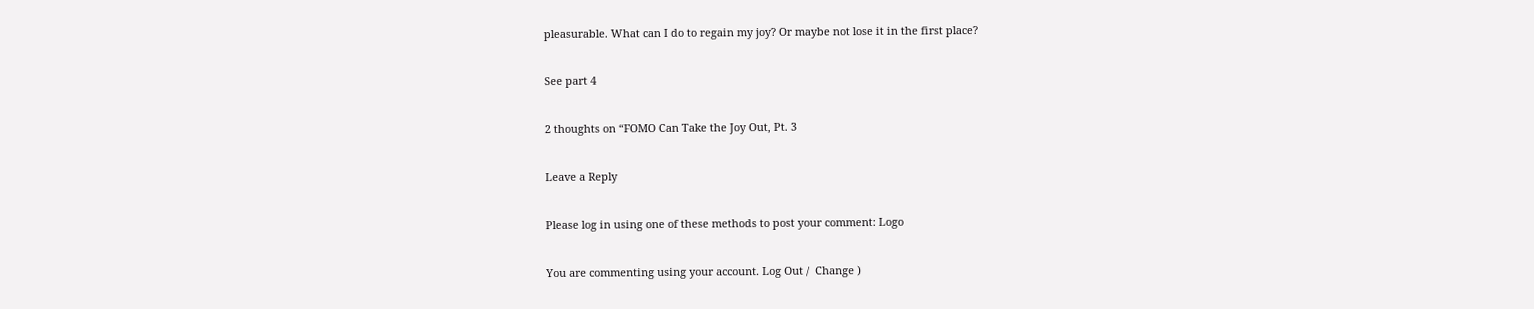pleasurable. What can I do to regain my joy? Or maybe not lose it in the first place?

See part 4

2 thoughts on “FOMO Can Take the Joy Out, Pt. 3

Leave a Reply

Please log in using one of these methods to post your comment: Logo

You are commenting using your account. Log Out /  Change )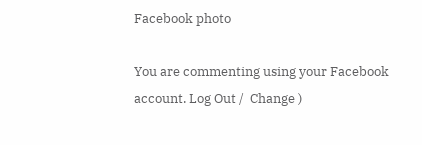Facebook photo

You are commenting using your Facebook account. Log Out /  Change )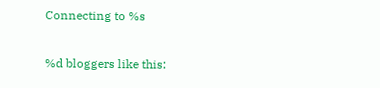Connecting to %s

%d bloggers like this: